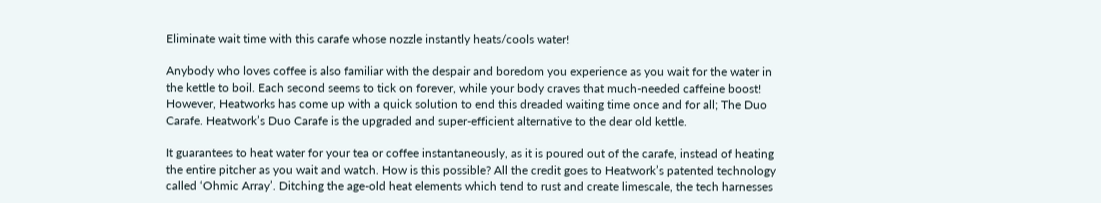Eliminate wait time with this carafe whose nozzle instantly heats/cools water!

Anybody who loves coffee is also familiar with the despair and boredom you experience as you wait for the water in the kettle to boil. Each second seems to tick on forever, while your body craves that much-needed caffeine boost! However, Heatworks has come up with a quick solution to end this dreaded waiting time once and for all; The Duo Carafe. Heatwork’s Duo Carafe is the upgraded and super-efficient alternative to the dear old kettle.

It guarantees to heat water for your tea or coffee instantaneously, as it is poured out of the carafe, instead of heating the entire pitcher as you wait and watch. How is this possible? All the credit goes to Heatwork’s patented technology called ‘Ohmic Array’. Ditching the age-old heat elements which tend to rust and create limescale, the tech harnesses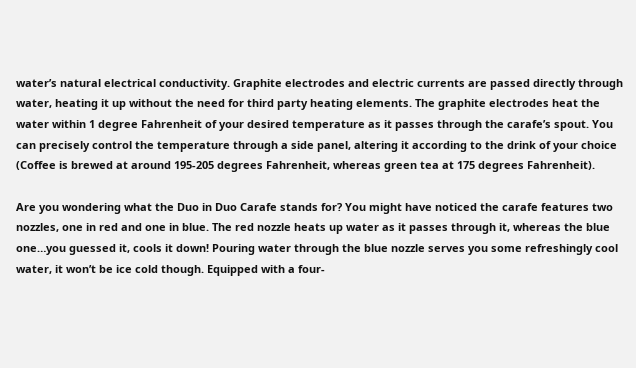water’s natural electrical conductivity. Graphite electrodes and electric currents are passed directly through water, heating it up without the need for third party heating elements. The graphite electrodes heat the water within 1 degree Fahrenheit of your desired temperature as it passes through the carafe’s spout. You can precisely control the temperature through a side panel, altering it according to the drink of your choice (Coffee is brewed at around 195-205 degrees Fahrenheit, whereas green tea at 175 degrees Fahrenheit).

Are you wondering what the Duo in Duo Carafe stands for? You might have noticed the carafe features two nozzles, one in red and one in blue. The red nozzle heats up water as it passes through it, whereas the blue one…you guessed it, cools it down! Pouring water through the blue nozzle serves you some refreshingly cool water, it won’t be ice cold though. Equipped with a four-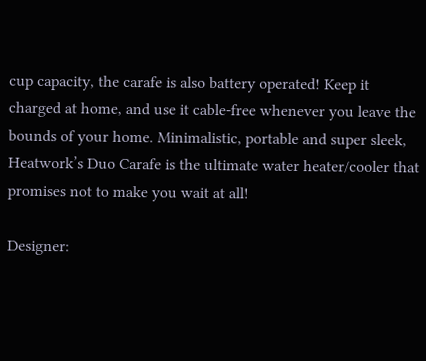cup capacity, the carafe is also battery operated! Keep it charged at home, and use it cable-free whenever you leave the bounds of your home. Minimalistic, portable and super sleek, Heatwork’s Duo Carafe is the ultimate water heater/cooler that promises not to make you wait at all!

Designer: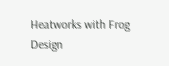Heatworks with Frog Design